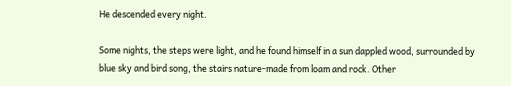He descended every night.

Some nights, the steps were light, and he found himself in a sun dappled wood, surrounded by blue sky and bird song, the stairs nature-made from loam and rock. Other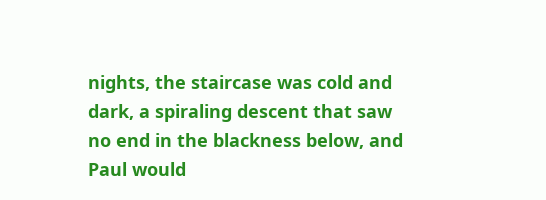nights, the staircase was cold and dark, a spiraling descent that saw no end in the blackness below, and Paul would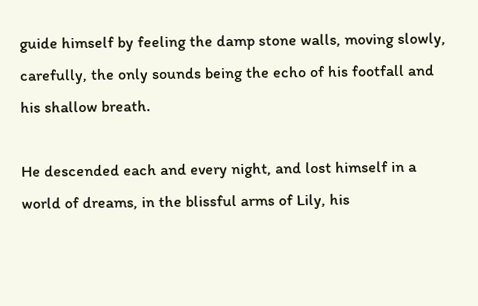guide himself by feeling the damp stone walls, moving slowly, carefully, the only sounds being the echo of his footfall and his shallow breath.

He descended each and every night, and lost himself in a world of dreams, in the blissful arms of Lily, his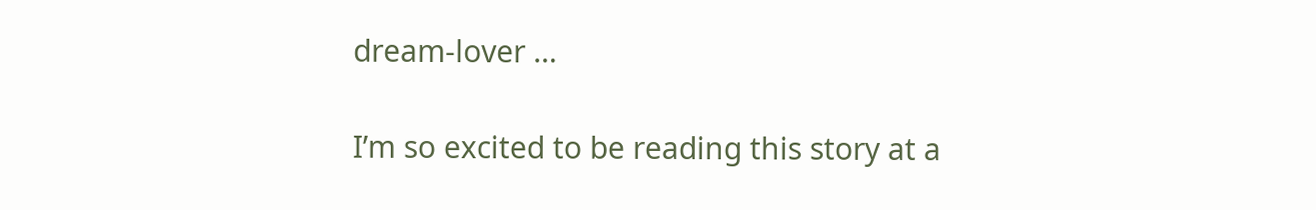dream-lover …

I’m so excited to be reading this story at a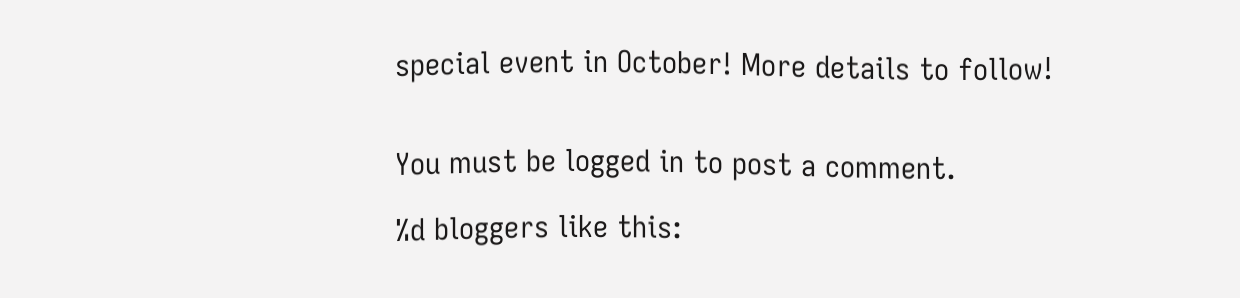special event in October! More details to follow!


You must be logged in to post a comment.

%d bloggers like this: